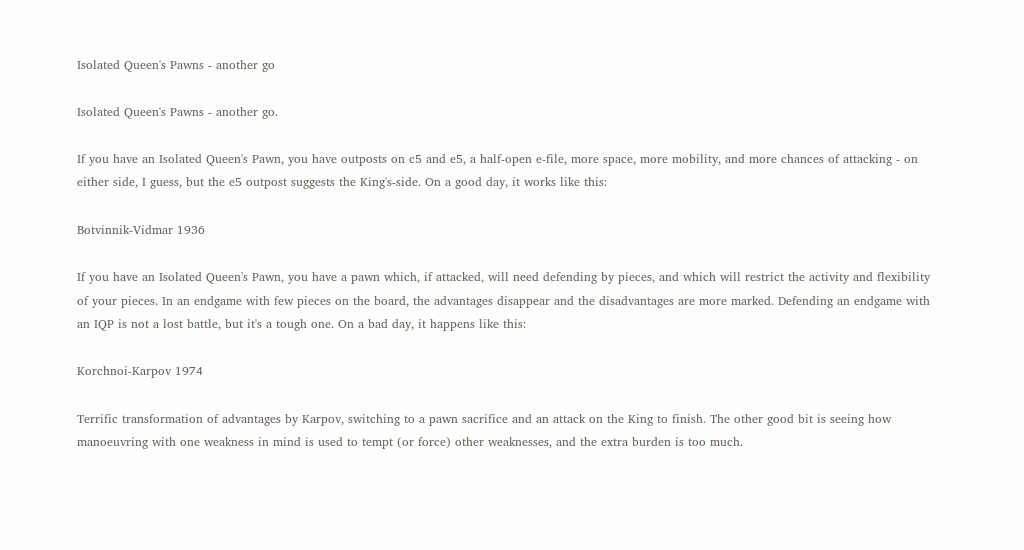Isolated Queen's Pawns - another go

Isolated Queen's Pawns - another go.

If you have an Isolated Queen's Pawn, you have outposts on c5 and e5, a half-open e-file, more space, more mobility, and more chances of attacking - on either side, I guess, but the e5 outpost suggests the King's-side. On a good day, it works like this:

Botvinnik-Vidmar 1936

If you have an Isolated Queen's Pawn, you have a pawn which, if attacked, will need defending by pieces, and which will restrict the activity and flexibility of your pieces. In an endgame with few pieces on the board, the advantages disappear and the disadvantages are more marked. Defending an endgame with an IQP is not a lost battle, but it's a tough one. On a bad day, it happens like this:

Korchnoi-Karpov 1974

Terrific transformation of advantages by Karpov, switching to a pawn sacrifice and an attack on the King to finish. The other good bit is seeing how manoeuvring with one weakness in mind is used to tempt (or force) other weaknesses, and the extra burden is too much.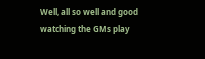Well, all so well and good watching the GMs play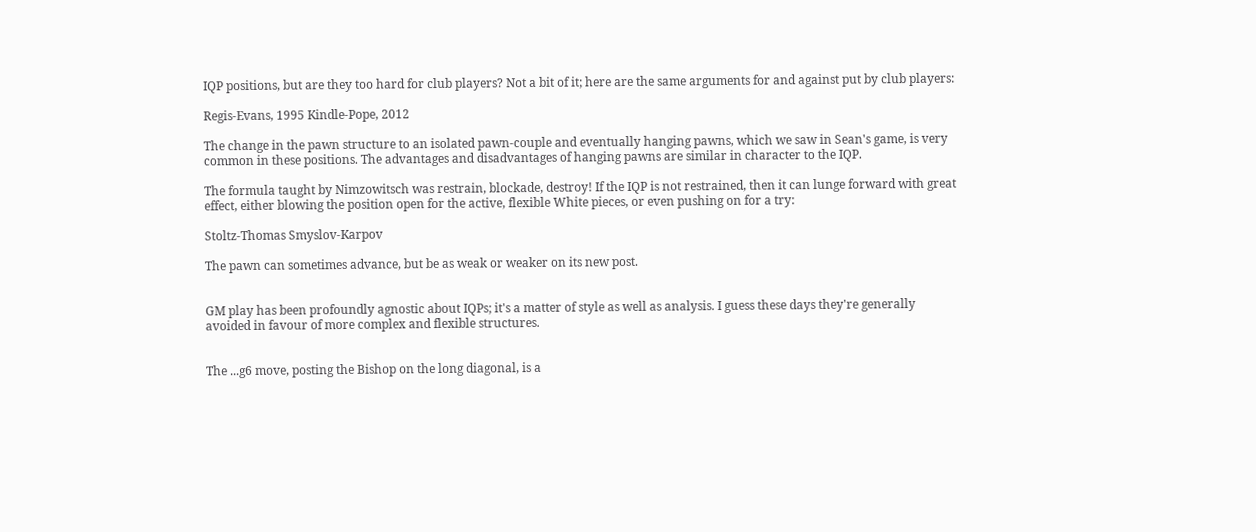IQP positions, but are they too hard for club players? Not a bit of it; here are the same arguments for and against put by club players:

Regis-Evans, 1995 Kindle-Pope, 2012

The change in the pawn structure to an isolated pawn-couple and eventually hanging pawns, which we saw in Sean's game, is very common in these positions. The advantages and disadvantages of hanging pawns are similar in character to the IQP.

The formula taught by Nimzowitsch was restrain, blockade, destroy! If the IQP is not restrained, then it can lunge forward with great effect, either blowing the position open for the active, flexible White pieces, or even pushing on for a try:

Stoltz-Thomas Smyslov-Karpov

The pawn can sometimes advance, but be as weak or weaker on its new post.


GM play has been profoundly agnostic about IQPs; it's a matter of style as well as analysis. I guess these days they're generally avoided in favour of more complex and flexible structures.


The ...g6 move, posting the Bishop on the long diagonal, is a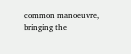common manoeuvre, bringing the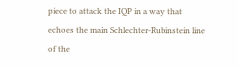piece to attack the IQP in a way that echoes the main Schlechter-Rubinstein line of the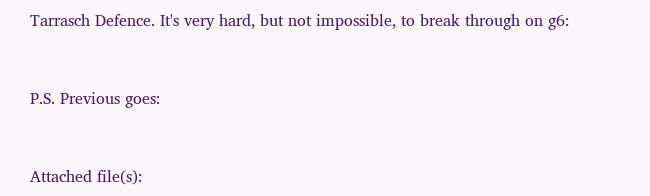Tarrasch Defence. It's very hard, but not impossible, to break through on g6:


P.S. Previous goes:


Attached file(s):